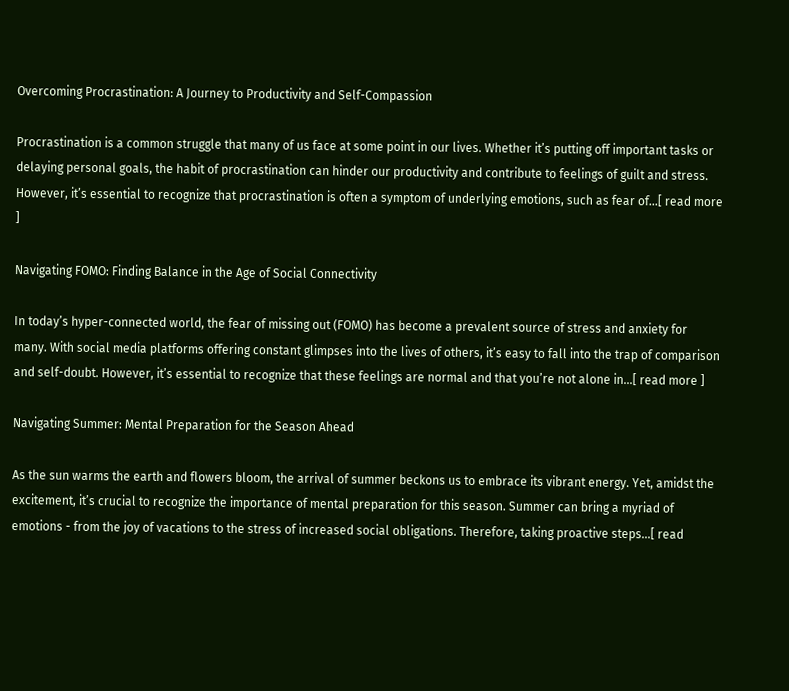Overcoming Procrastination: A Journey to Productivity and Self-Compassion

Procrastination is a common struggle that many of us face at some point in our lives. Whether it’s putting off important tasks or delaying personal goals, the habit of procrastination can hinder our productivity and contribute to feelings of guilt and stress. However, it’s essential to recognize that procrastination is often a symptom of underlying emotions, such as fear of...[ read more ]

Navigating FOMO: Finding Balance in the Age of Social Connectivity

In today’s hyper-connected world, the fear of missing out (FOMO) has become a prevalent source of stress and anxiety for many. With social media platforms offering constant glimpses into the lives of others, it’s easy to fall into the trap of comparison and self-doubt. However, it’s essential to recognize that these feelings are normal and that you’re not alone in...[ read more ]

Navigating Summer: Mental Preparation for the Season Ahead

As the sun warms the earth and flowers bloom, the arrival of summer beckons us to embrace its vibrant energy. Yet, amidst the excitement, it’s crucial to recognize the importance of mental preparation for this season. Summer can bring a myriad of emotions - from the joy of vacations to the stress of increased social obligations. Therefore, taking proactive steps...[ read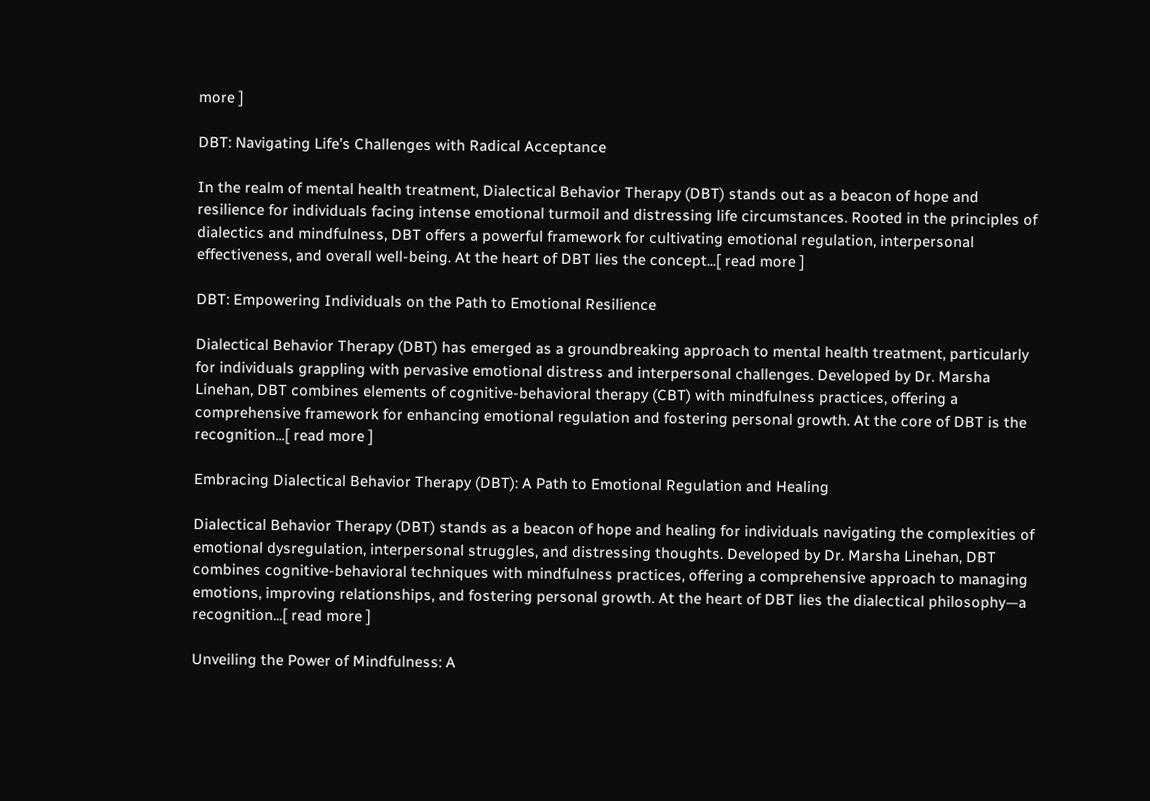more ]

DBT: Navigating Life’s Challenges with Radical Acceptance

In the realm of mental health treatment, Dialectical Behavior Therapy (DBT) stands out as a beacon of hope and resilience for individuals facing intense emotional turmoil and distressing life circumstances. Rooted in the principles of dialectics and mindfulness, DBT offers a powerful framework for cultivating emotional regulation, interpersonal effectiveness, and overall well-being. At the heart of DBT lies the concept...[ read more ]

DBT: Empowering Individuals on the Path to Emotional Resilience

Dialectical Behavior Therapy (DBT) has emerged as a groundbreaking approach to mental health treatment, particularly for individuals grappling with pervasive emotional distress and interpersonal challenges. Developed by Dr. Marsha Linehan, DBT combines elements of cognitive-behavioral therapy (CBT) with mindfulness practices, offering a comprehensive framework for enhancing emotional regulation and fostering personal growth. At the core of DBT is the recognition...[ read more ]

Embracing Dialectical Behavior Therapy (DBT): A Path to Emotional Regulation and Healing

Dialectical Behavior Therapy (DBT) stands as a beacon of hope and healing for individuals navigating the complexities of emotional dysregulation, interpersonal struggles, and distressing thoughts. Developed by Dr. Marsha Linehan, DBT combines cognitive-behavioral techniques with mindfulness practices, offering a comprehensive approach to managing emotions, improving relationships, and fostering personal growth. At the heart of DBT lies the dialectical philosophy—a recognition...[ read more ]

Unveiling the Power of Mindfulness: A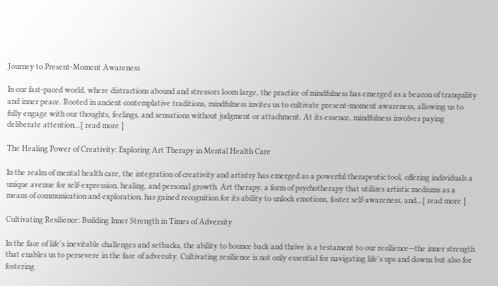Journey to Present-Moment Awareness

In our fast-paced world, where distractions abound and stressors loom large, the practice of mindfulness has emerged as a beacon of tranquility and inner peace. Rooted in ancient contemplative traditions, mindfulness invites us to cultivate present-moment awareness, allowing us to fully engage with our thoughts, feelings, and sensations without judgment or attachment. At its essence, mindfulness involves paying deliberate attention...[ read more ]

The Healing Power of Creativity: Exploring Art Therapy in Mental Health Care

In the realm of mental health care, the integration of creativity and artistry has emerged as a powerful therapeutic tool, offering individuals a unique avenue for self-expression, healing, and personal growth. Art therapy, a form of psychotherapy that utilizes artistic mediums as a means of communication and exploration, has gained recognition for its ability to unlock emotions, foster self-awareness, and...[ read more ]

Cultivating Resilience: Building Inner Strength in Times of Adversity

In the face of life's inevitable challenges and setbacks, the ability to bounce back and thrive is a testament to our resilience—the inner strength that enables us to persevere in the face of adversity. Cultivating resilience is not only essential for navigating life's ups and downs but also for fostering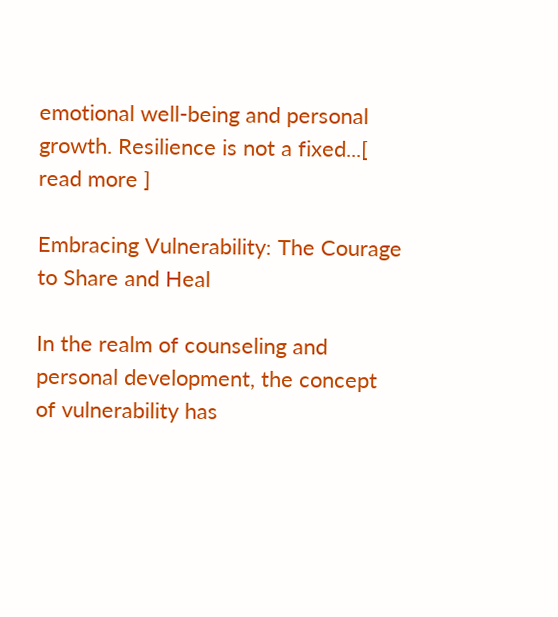emotional well-being and personal growth. Resilience is not a fixed...[ read more ]

Embracing Vulnerability: The Courage to Share and Heal

In the realm of counseling and personal development, the concept of vulnerability has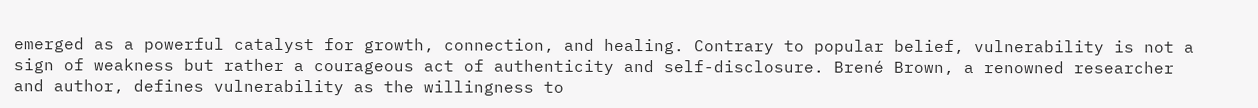emerged as a powerful catalyst for growth, connection, and healing. Contrary to popular belief, vulnerability is not a sign of weakness but rather a courageous act of authenticity and self-disclosure. Brené Brown, a renowned researcher and author, defines vulnerability as the willingness to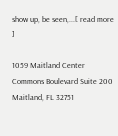show up, be seen,...[ read more ]

1059 Maitland Center Commons Boulevard Suite 200
Maitland, FL 32751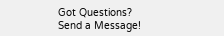Got Questions?
Send a Message!